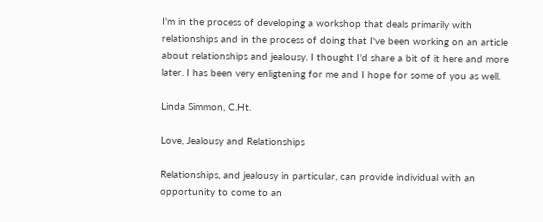I'm in the process of developing a workshop that deals primarily with relationships and in the process of doing that I've been working on an article about relationships and jealousy. I thought I'd share a bit of it here and more later. I has been very enligtening for me and I hope for some of you as well.

Linda Simmon, C.Ht.

Love, Jealousy and Relationships

Relationships, and jealousy in particular, can provide individual with an opportunity to come to an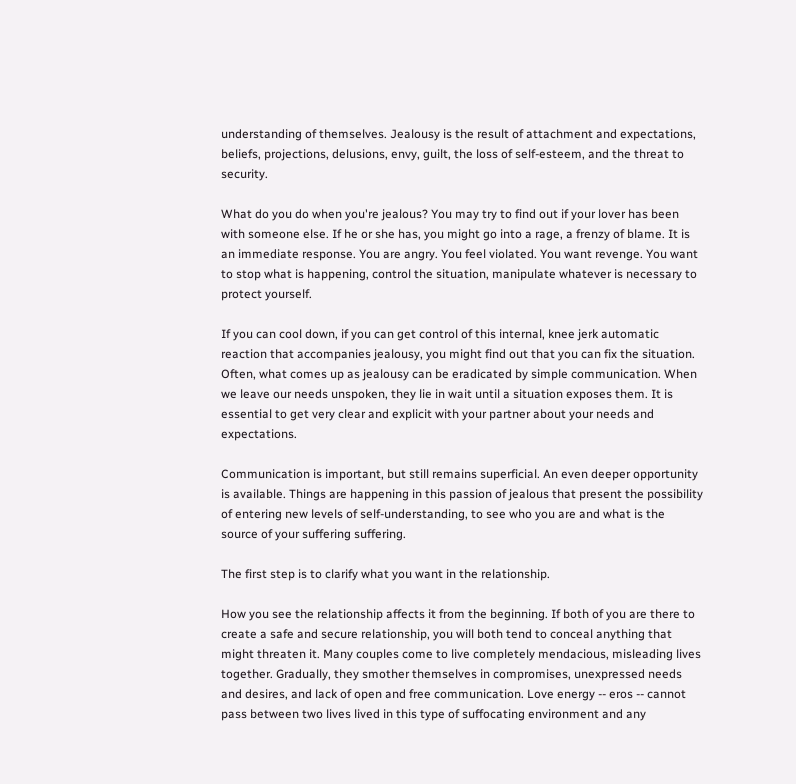understanding of themselves. Jealousy is the result of attachment and expectations, beliefs, projections, delusions, envy, guilt, the loss of self-esteem, and the threat to security.

What do you do when you're jealous? You may try to find out if your lover has been with someone else. If he or she has, you might go into a rage, a frenzy of blame. It is an immediate response. You are angry. You feel violated. You want revenge. You want to stop what is happening, control the situation, manipulate whatever is necessary to protect yourself.

If you can cool down, if you can get control of this internal, knee jerk automatic reaction that accompanies jealousy, you might find out that you can fix the situation. Often, what comes up as jealousy can be eradicated by simple communication. When we leave our needs unspoken, they lie in wait until a situation exposes them. It is essential to get very clear and explicit with your partner about your needs and expectations.

Communication is important, but still remains superficial. An even deeper opportunity is available. Things are happening in this passion of jealous that present the possibility of entering new levels of self-understanding, to see who you are and what is the source of your suffering suffering.

The first step is to clarify what you want in the relationship.

How you see the relationship affects it from the beginning. If both of you are there to create a safe and secure relationship, you will both tend to conceal anything that might threaten it. Many couples come to live completely mendacious, misleading lives together. Gradually, they smother themselves in compromises, unexpressed needs and desires, and lack of open and free communication. Love energy -- eros -- cannot pass between two lives lived in this type of suffocating environment and any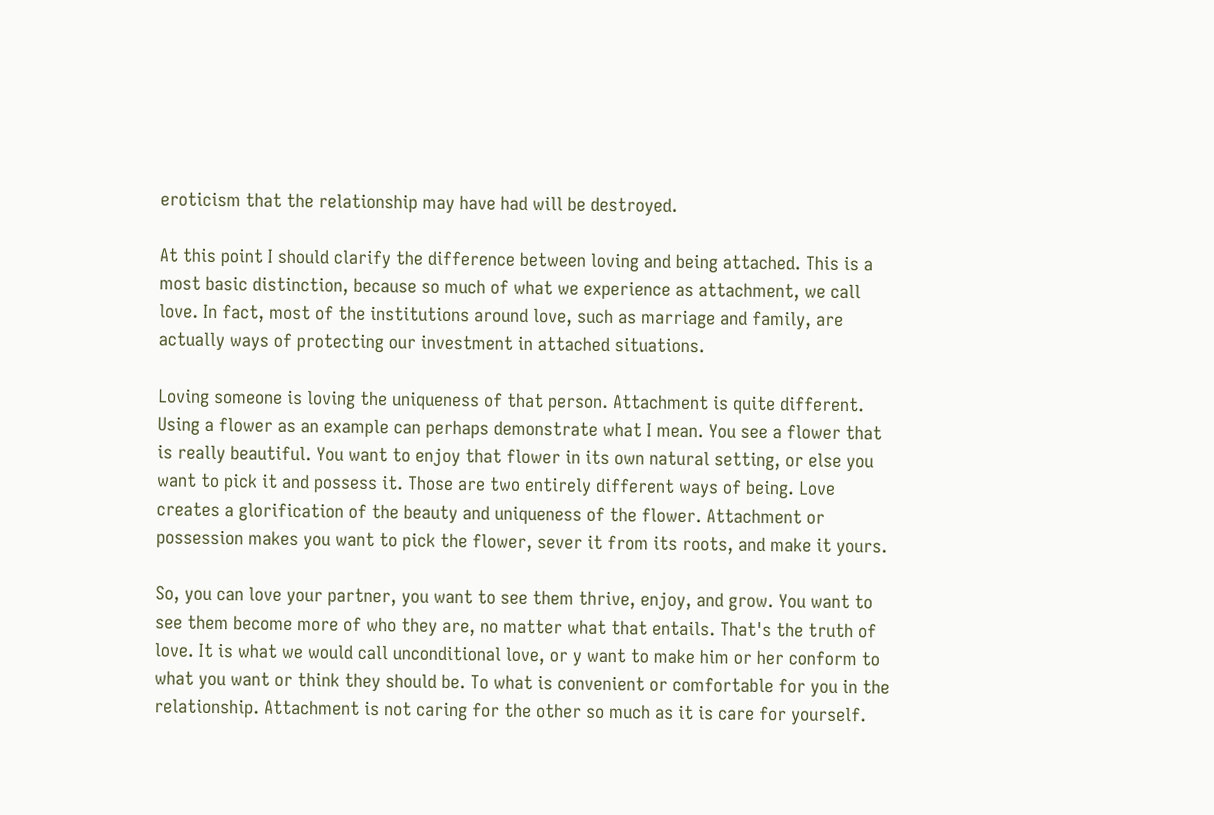eroticism that the relationship may have had will be destroyed.

At this point I should clarify the difference between loving and being attached. This is a most basic distinction, because so much of what we experience as attachment, we call love. In fact, most of the institutions around love, such as marriage and family, are actually ways of protecting our investment in attached situations.

Loving someone is loving the uniqueness of that person. Attachment is quite different. Using a flower as an example can perhaps demonstrate what I mean. You see a flower that is really beautiful. You want to enjoy that flower in its own natural setting, or else you want to pick it and possess it. Those are two entirely different ways of being. Love creates a glorification of the beauty and uniqueness of the flower. Attachment or possession makes you want to pick the flower, sever it from its roots, and make it yours.

So, you can love your partner, you want to see them thrive, enjoy, and grow. You want to see them become more of who they are, no matter what that entails. That's the truth of love. It is what we would call unconditional love, or y want to make him or her conform to what you want or think they should be. To what is convenient or comfortable for you in the relationship. Attachment is not caring for the other so much as it is care for yourself.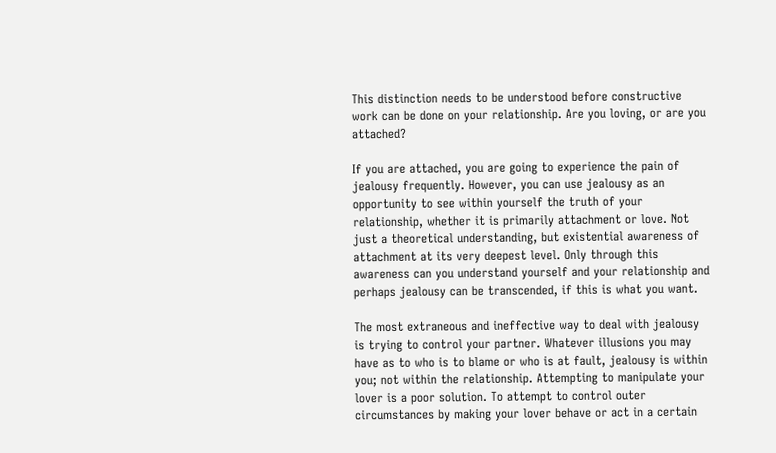This distinction needs to be understood before constructive work can be done on your relationship. Are you loving, or are you attached?

If you are attached, you are going to experience the pain of jealousy frequently. However, you can use jealousy as an opportunity to see within yourself the truth of your relationship, whether it is primarily attachment or love. Not just a theoretical understanding, but existential awareness of attachment at its very deepest level. Only through this awareness can you understand yourself and your relationship and perhaps jealousy can be transcended, if this is what you want.

The most extraneous and ineffective way to deal with jealousy is trying to control your partner. Whatever illusions you may have as to who is to blame or who is at fault, jealousy is within you; not within the relationship. Attempting to manipulate your lover is a poor solution. To attempt to control outer circumstances by making your lover behave or act in a certain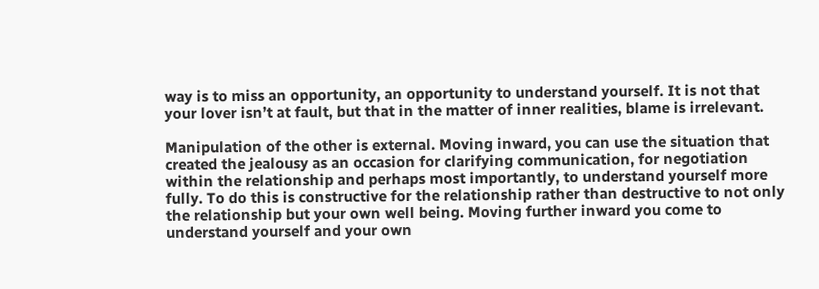way is to miss an opportunity, an opportunity to understand yourself. It is not that your lover isn’t at fault, but that in the matter of inner realities, blame is irrelevant.

Manipulation of the other is external. Moving inward, you can use the situation that created the jealousy as an occasion for clarifying communication, for negotiation within the relationship and perhaps most importantly, to understand yourself more fully. To do this is constructive for the relationship rather than destructive to not only the relationship but your own well being. Moving further inward you come to understand yourself and your own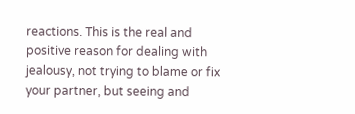reactions. This is the real and positive reason for dealing with jealousy, not trying to blame or fix your partner, but seeing and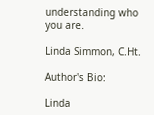understanding who you are.

Linda Simmon, C.Ht.

Author's Bio:

Linda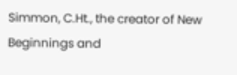Simmon, C.Ht., the creator of New Beginnings and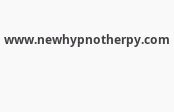www.newhypnotherpy.com